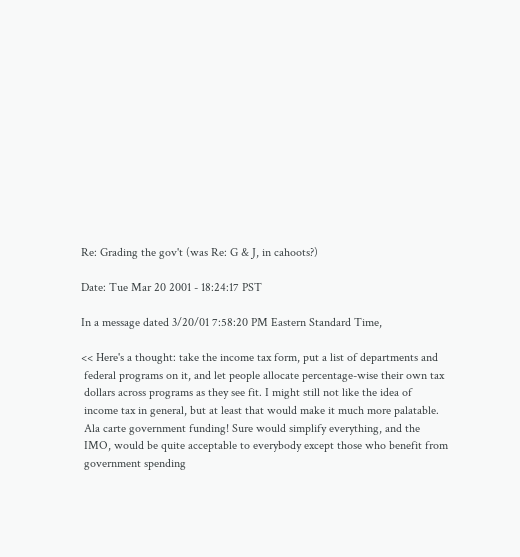Re: Grading the gov't (was Re: G & J, in cahoots?)

Date: Tue Mar 20 2001 - 18:24:17 PST

In a message dated 3/20/01 7:58:20 PM Eastern Standard Time,

<< Here's a thought: take the income tax form, put a list of departments and
 federal programs on it, and let people allocate percentage-wise their own tax
 dollars across programs as they see fit. I might still not like the idea of
 income tax in general, but at least that would make it much more palatable.
 Ala carte government funding! Sure would simplify everything, and the
 IMO, would be quite acceptable to everybody except those who benefit from
 government spending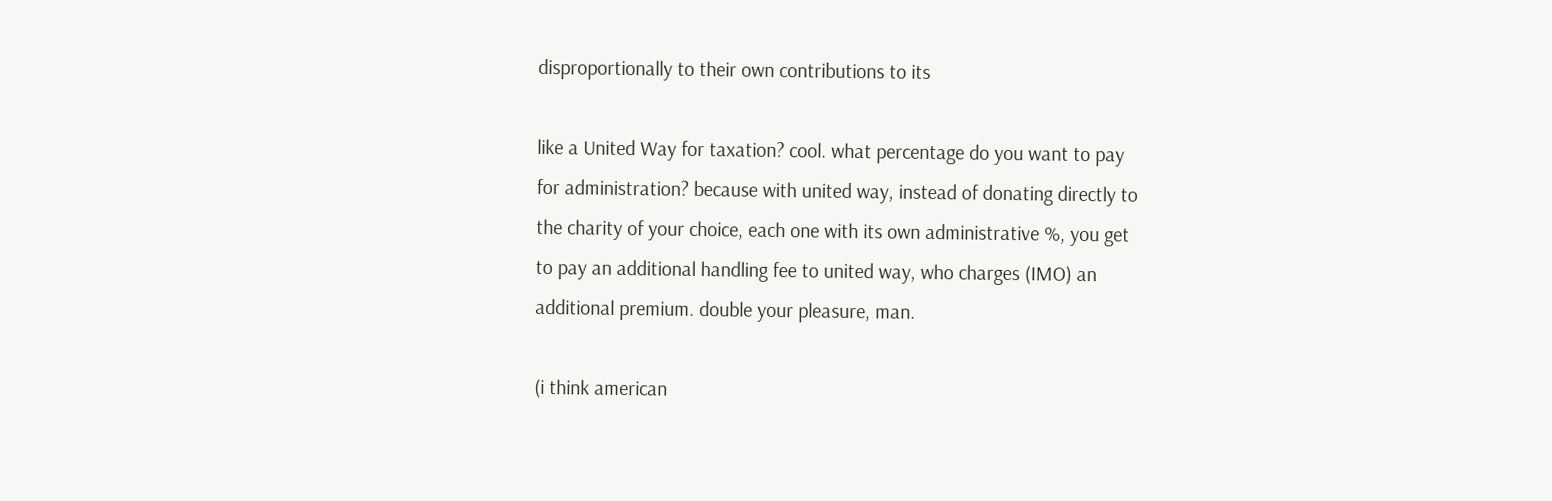disproportionally to their own contributions to its

like a United Way for taxation? cool. what percentage do you want to pay
for administration? because with united way, instead of donating directly to
the charity of your choice, each one with its own administrative %, you get
to pay an additional handling fee to united way, who charges (IMO) an
additional premium. double your pleasure, man.

(i think american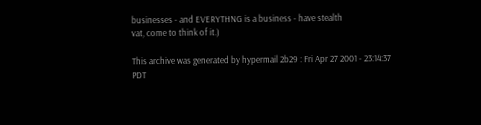businesses - and EVERYTHNG is a business - have stealth
vat, come to think of it.)

This archive was generated by hypermail 2b29 : Fri Apr 27 2001 - 23:14:37 PDT